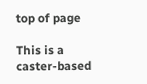top of page

This is a caster-based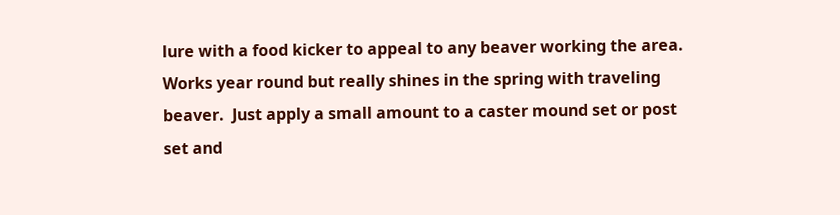lure with a food kicker to appeal to any beaver working the area.  Works year round but really shines in the spring with traveling beaver.  Just apply a small amount to a caster mound set or post set and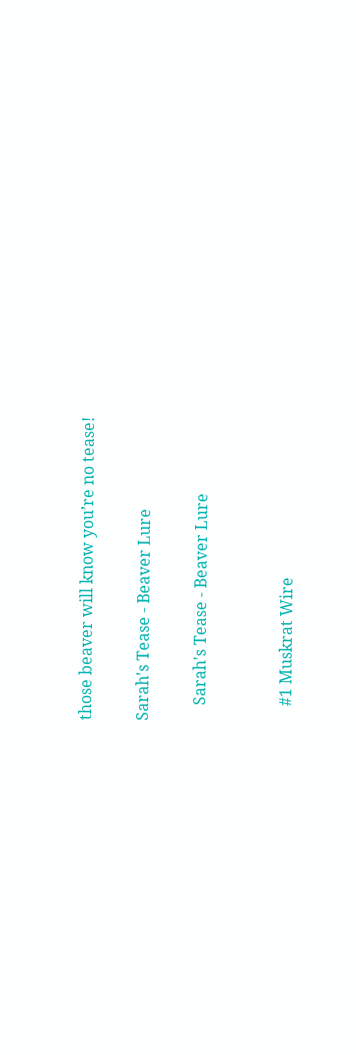those beaver will know you’re no tease!

Sarah's Tease - Beaver Lure

    Sarah's Tease - Beaver Lure


    #1 Muskrat Wire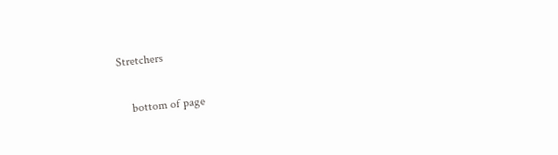Stretchers

    bottom of page